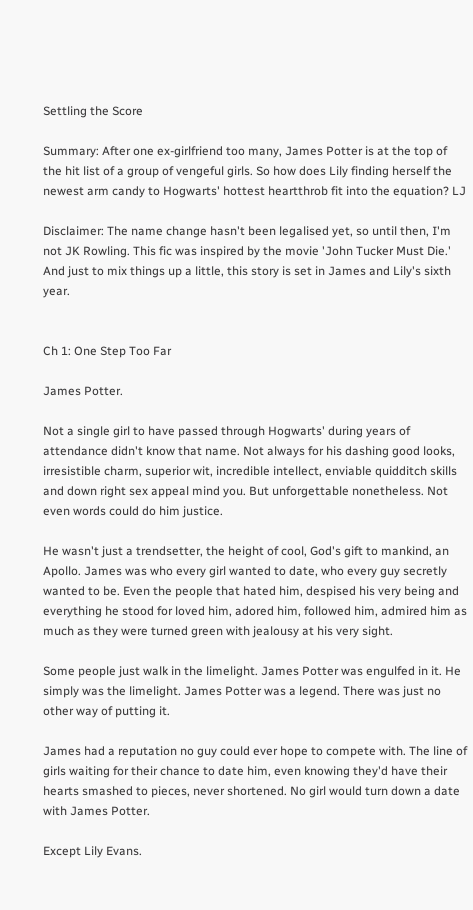Settling the Score

Summary: After one ex-girlfriend too many, James Potter is at the top of the hit list of a group of vengeful girls. So how does Lily finding herself the newest arm candy to Hogwarts' hottest heartthrob fit into the equation? LJ

Disclaimer: The name change hasn't been legalised yet, so until then, I'm not JK Rowling. This fic was inspired by the movie 'John Tucker Must Die.' And just to mix things up a little, this story is set in James and Lily's sixth year.


Ch 1: One Step Too Far

James Potter.

Not a single girl to have passed through Hogwarts' during years of attendance didn't know that name. Not always for his dashing good looks, irresistible charm, superior wit, incredible intellect, enviable quidditch skills and down right sex appeal mind you. But unforgettable nonetheless. Not even words could do him justice.

He wasn't just a trendsetter, the height of cool, God's gift to mankind, an Apollo. James was who every girl wanted to date, who every guy secretly wanted to be. Even the people that hated him, despised his very being and everything he stood for loved him, adored him, followed him, admired him as much as they were turned green with jealousy at his very sight.

Some people just walk in the limelight. James Potter was engulfed in it. He simply was the limelight. James Potter was a legend. There was just no other way of putting it.

James had a reputation no guy could ever hope to compete with. The line of girls waiting for their chance to date him, even knowing they'd have their hearts smashed to pieces, never shortened. No girl would turn down a date with James Potter.

Except Lily Evans.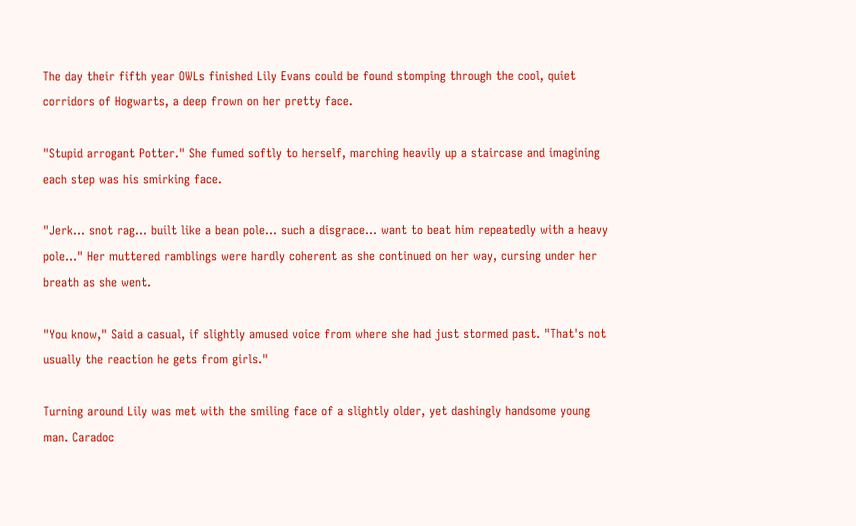The day their fifth year OWLs finished Lily Evans could be found stomping through the cool, quiet corridors of Hogwarts, a deep frown on her pretty face.

"Stupid arrogant Potter." She fumed softly to herself, marching heavily up a staircase and imagining each step was his smirking face.

"Jerk… snot rag… built like a bean pole… such a disgrace… want to beat him repeatedly with a heavy pole…" Her muttered ramblings were hardly coherent as she continued on her way, cursing under her breath as she went.

"You know," Said a casual, if slightly amused voice from where she had just stormed past. "That's not usually the reaction he gets from girls."

Turning around Lily was met with the smiling face of a slightly older, yet dashingly handsome young man. Caradoc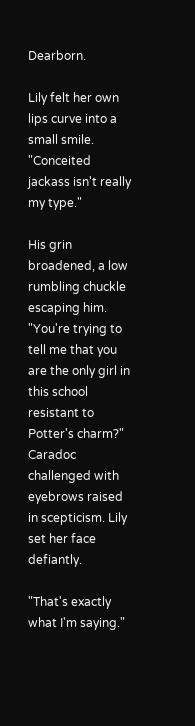Dearborn.

Lily felt her own lips curve into a small smile. "Conceited jackass isn't really my type."

His grin broadened, a low rumbling chuckle escaping him. "You're trying to tell me that you are the only girl in this school resistant to Potter's charm?" Caradoc challenged with eyebrows raised in scepticism. Lily set her face defiantly.

"That's exactly what I'm saying."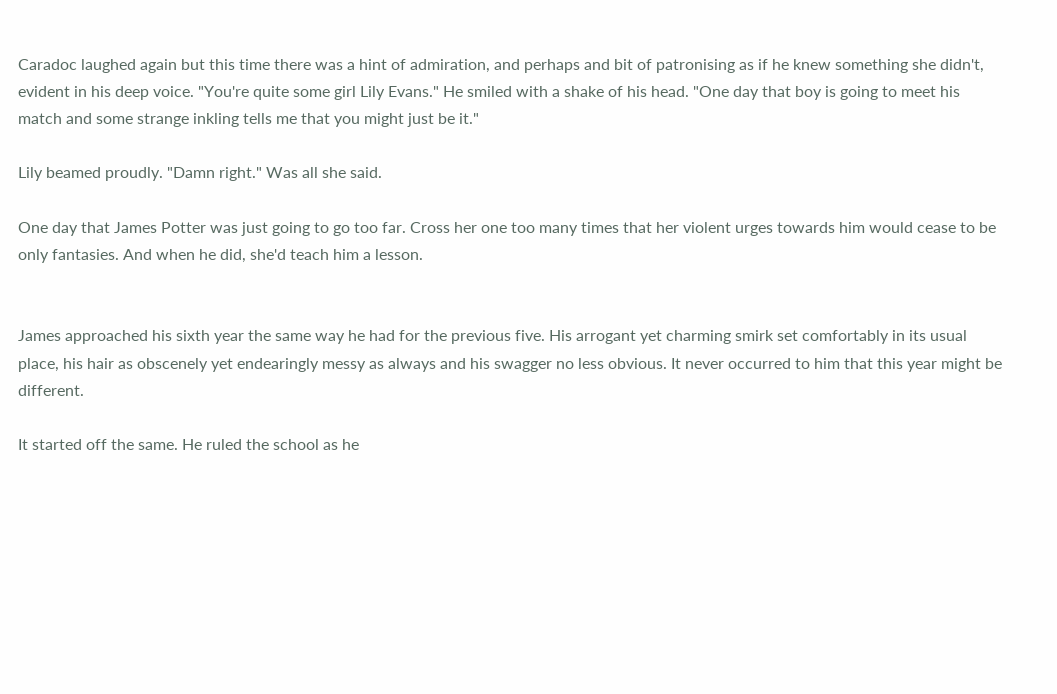Caradoc laughed again but this time there was a hint of admiration, and perhaps and bit of patronising as if he knew something she didn't, evident in his deep voice. "You're quite some girl Lily Evans." He smiled with a shake of his head. "One day that boy is going to meet his match and some strange inkling tells me that you might just be it."

Lily beamed proudly. "Damn right." Was all she said.

One day that James Potter was just going to go too far. Cross her one too many times that her violent urges towards him would cease to be only fantasies. And when he did, she'd teach him a lesson.


James approached his sixth year the same way he had for the previous five. His arrogant yet charming smirk set comfortably in its usual place, his hair as obscenely yet endearingly messy as always and his swagger no less obvious. It never occurred to him that this year might be different.

It started off the same. He ruled the school as he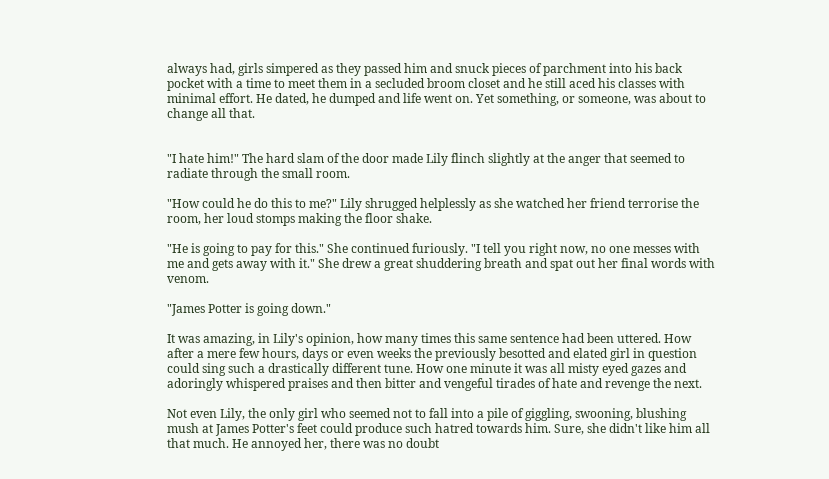always had, girls simpered as they passed him and snuck pieces of parchment into his back pocket with a time to meet them in a secluded broom closet and he still aced his classes with minimal effort. He dated, he dumped and life went on. Yet something, or someone, was about to change all that.


"I hate him!" The hard slam of the door made Lily flinch slightly at the anger that seemed to radiate through the small room.

"How could he do this to me?" Lily shrugged helplessly as she watched her friend terrorise the room, her loud stomps making the floor shake.

"He is going to pay for this." She continued furiously. "I tell you right now, no one messes with me and gets away with it." She drew a great shuddering breath and spat out her final words with venom.

"James Potter is going down."

It was amazing, in Lily's opinion, how many times this same sentence had been uttered. How after a mere few hours, days or even weeks the previously besotted and elated girl in question could sing such a drastically different tune. How one minute it was all misty eyed gazes and adoringly whispered praises and then bitter and vengeful tirades of hate and revenge the next.

Not even Lily, the only girl who seemed not to fall into a pile of giggling, swooning, blushing mush at James Potter's feet could produce such hatred towards him. Sure, she didn't like him all that much. He annoyed her, there was no doubt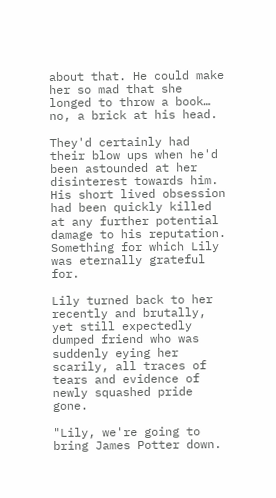about that. He could make her so mad that she longed to throw a book… no, a brick at his head.

They'd certainly had their blow ups when he'd been astounded at her disinterest towards him. His short lived obsession had been quickly killed at any further potential damage to his reputation. Something for which Lily was eternally grateful for.

Lily turned back to her recently and brutally, yet still expectedly dumped friend who was suddenly eying her scarily, all traces of tears and evidence of newly squashed pride gone.

"Lily, we're going to bring James Potter down.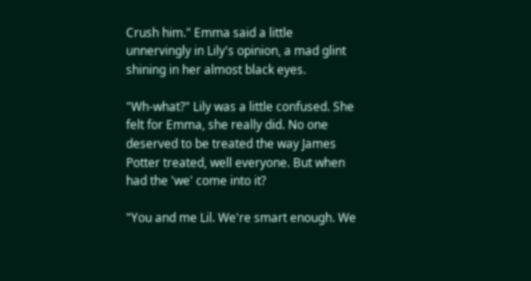Crush him." Emma said a little unnervingly in Lily's opinion, a mad glint shining in her almost black eyes.

"Wh-what?" Lily was a little confused. She felt for Emma, she really did. No one deserved to be treated the way James Potter treated, well everyone. But when had the 'we' come into it?

"You and me Lil. We're smart enough. We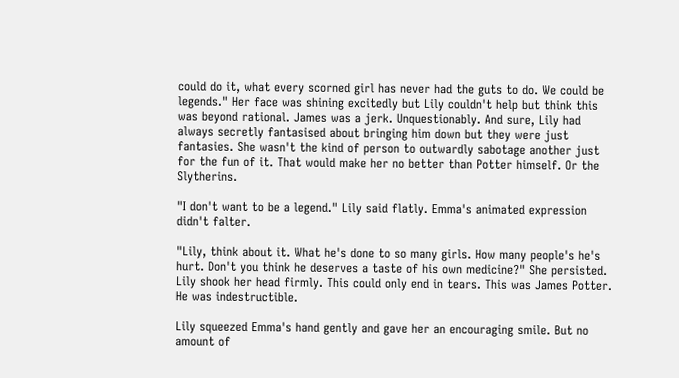could do it, what every scorned girl has never had the guts to do. We could be legends." Her face was shining excitedly but Lily couldn't help but think this was beyond rational. James was a jerk. Unquestionably. And sure, Lily had always secretly fantasised about bringing him down but they were just fantasies. She wasn't the kind of person to outwardly sabotage another just for the fun of it. That would make her no better than Potter himself. Or the Slytherins.

"I don't want to be a legend." Lily said flatly. Emma's animated expression didn't falter.

"Lily, think about it. What he's done to so many girls. How many people's he's hurt. Don't you think he deserves a taste of his own medicine?" She persisted. Lily shook her head firmly. This could only end in tears. This was James Potter. He was indestructible.

Lily squeezed Emma's hand gently and gave her an encouraging smile. But no amount of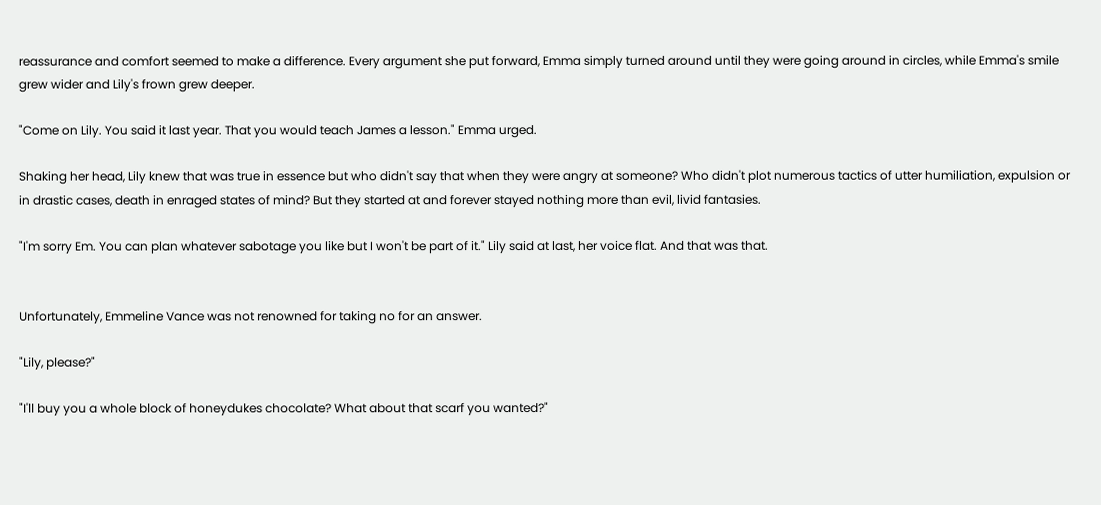reassurance and comfort seemed to make a difference. Every argument she put forward, Emma simply turned around until they were going around in circles, while Emma's smile grew wider and Lily's frown grew deeper.

"Come on Lily. You said it last year. That you would teach James a lesson." Emma urged.

Shaking her head, Lily knew that was true in essence but who didn't say that when they were angry at someone? Who didn't plot numerous tactics of utter humiliation, expulsion or in drastic cases, death in enraged states of mind? But they started at and forever stayed nothing more than evil, livid fantasies.

"I'm sorry Em. You can plan whatever sabotage you like but I won't be part of it." Lily said at last, her voice flat. And that was that.


Unfortunately, Emmeline Vance was not renowned for taking no for an answer.

"Lily, please?"

"I'll buy you a whole block of honeydukes chocolate? What about that scarf you wanted?"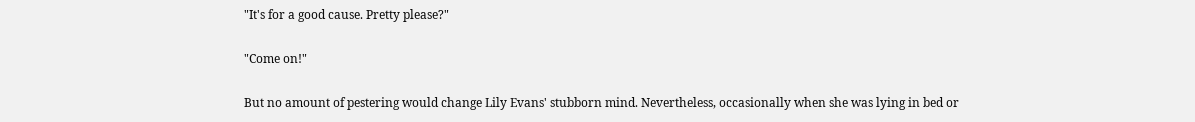"It's for a good cause. Pretty please?"

"Come on!"

But no amount of pestering would change Lily Evans' stubborn mind. Nevertheless, occasionally when she was lying in bed or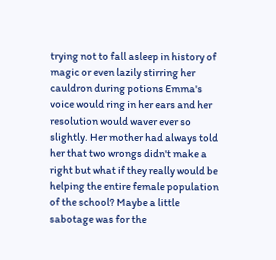trying not to fall asleep in history of magic or even lazily stirring her cauldron during potions Emma's voice would ring in her ears and her resolution would waver ever so slightly. Her mother had always told her that two wrongs didn't make a right but what if they really would be helping the entire female population of the school? Maybe a little sabotage was for the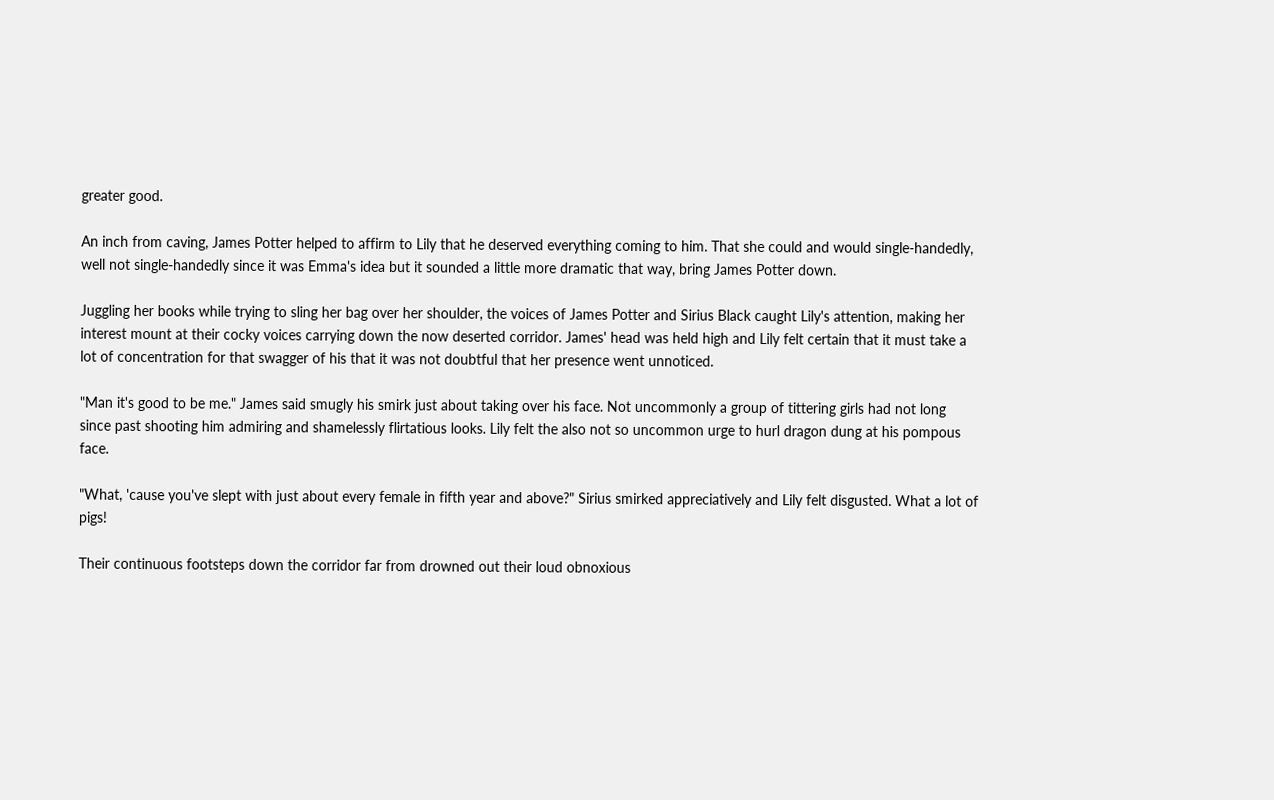greater good.

An inch from caving, James Potter helped to affirm to Lily that he deserved everything coming to him. That she could and would single-handedly, well not single-handedly since it was Emma's idea but it sounded a little more dramatic that way, bring James Potter down.

Juggling her books while trying to sling her bag over her shoulder, the voices of James Potter and Sirius Black caught Lily's attention, making her interest mount at their cocky voices carrying down the now deserted corridor. James' head was held high and Lily felt certain that it must take a lot of concentration for that swagger of his that it was not doubtful that her presence went unnoticed.

"Man it's good to be me." James said smugly his smirk just about taking over his face. Not uncommonly a group of tittering girls had not long since past shooting him admiring and shamelessly flirtatious looks. Lily felt the also not so uncommon urge to hurl dragon dung at his pompous face.

"What, 'cause you've slept with just about every female in fifth year and above?" Sirius smirked appreciatively and Lily felt disgusted. What a lot of pigs!

Their continuous footsteps down the corridor far from drowned out their loud obnoxious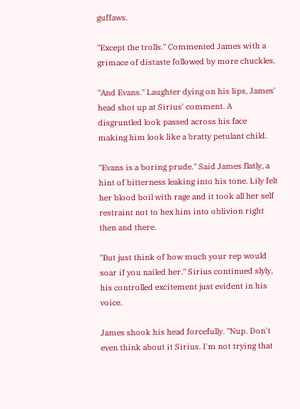guffaws.

"Except the trolls." Commented James with a grimace of distaste followed by more chuckles.

"And Evans." Laughter dying on his lips, James' head shot up at Sirius' comment. A disgruntled look passed across his face making him look like a bratty petulant child.

"Evans is a boring prude." Said James flatly, a hint of bitterness leaking into his tone. Lily felt her blood boil with rage and it took all her self restraint not to hex him into oblivion right then and there.

"But just think of how much your rep would soar if you nailed her." Sirius continued slyly, his controlled excitement just evident in his voice.

James shook his head forcefully. "Nup. Don't even think about it Sirius. I'm not trying that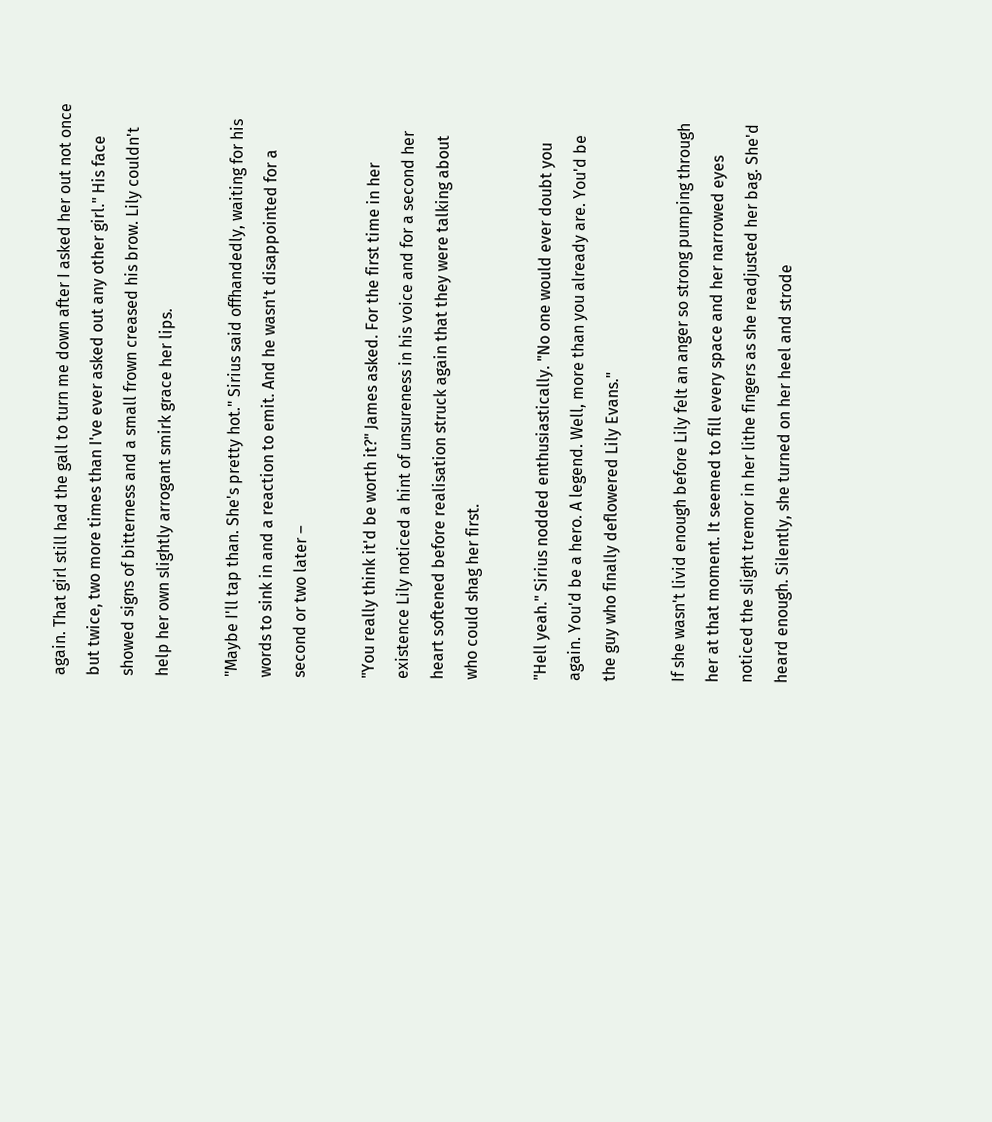again. That girl still had the gall to turn me down after I asked her out not once but twice, two more times than I've ever asked out any other girl." His face showed signs of bitterness and a small frown creased his brow. Lily couldn't help her own slightly arrogant smirk grace her lips.

"Maybe I'll tap than. She's pretty hot." Sirius said offhandedly, waiting for his words to sink in and a reaction to emit. And he wasn't disappointed for a second or two later –

"You really think it'd be worth it?" James asked. For the first time in her existence Lily noticed a hint of unsureness in his voice and for a second her heart softened before realisation struck again that they were talking about who could shag her first.

"Hell yeah." Sirius nodded enthusiastically. "No one would ever doubt you again. You'd be a hero. A legend. Well, more than you already are. You'd be the guy who finally deflowered Lily Evans."

If she wasn't livid enough before Lily felt an anger so strong pumping through her at that moment. It seemed to fill every space and her narrowed eyes noticed the slight tremor in her lithe fingers as she readjusted her bag. She'd heard enough. Silently, she turned on her heel and strode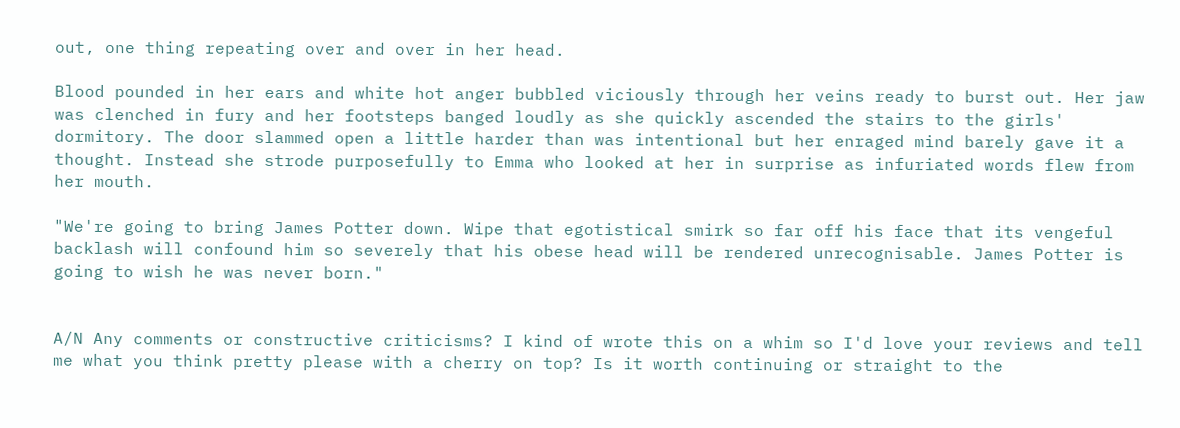out, one thing repeating over and over in her head.

Blood pounded in her ears and white hot anger bubbled viciously through her veins ready to burst out. Her jaw was clenched in fury and her footsteps banged loudly as she quickly ascended the stairs to the girls' dormitory. The door slammed open a little harder than was intentional but her enraged mind barely gave it a thought. Instead she strode purposefully to Emma who looked at her in surprise as infuriated words flew from her mouth.

"We're going to bring James Potter down. Wipe that egotistical smirk so far off his face that its vengeful backlash will confound him so severely that his obese head will be rendered unrecognisable. James Potter is going to wish he was never born."


A/N Any comments or constructive criticisms? I kind of wrote this on a whim so I'd love your reviews and tell me what you think pretty please with a cherry on top? Is it worth continuing or straight to the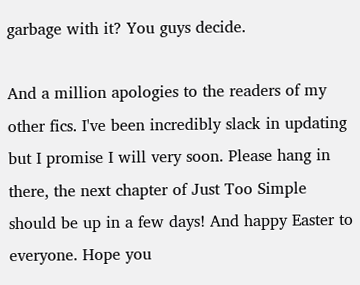garbage with it? You guys decide.

And a million apologies to the readers of my other fics. I've been incredibly slack in updating but I promise I will very soon. Please hang in there, the next chapter of Just Too Simple should be up in a few days! And happy Easter to everyone. Hope you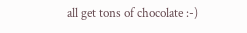all get tons of chocolate :-)